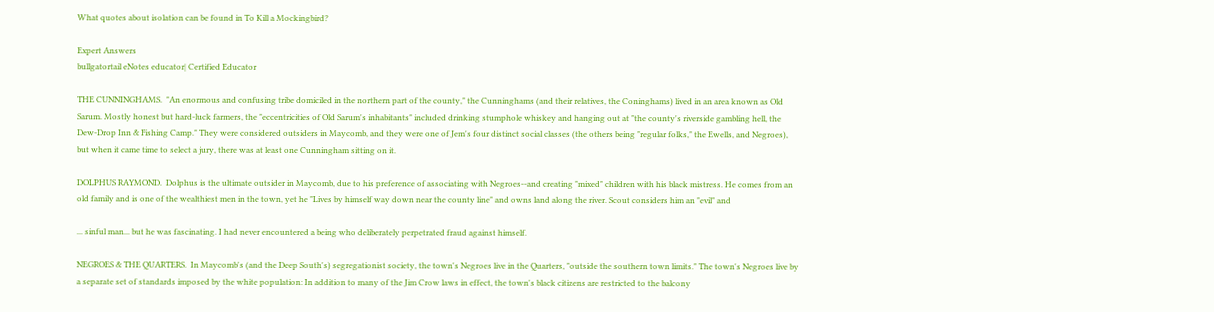What quotes about isolation can be found in To Kill a Mockingbird?

Expert Answers
bullgatortail eNotes educator| Certified Educator

THE CUNNINGHAMS.  "An enormous and confusing tribe domiciled in the northern part of the county," the Cunninghams (and their relatives, the Coninghams) lived in an area known as Old Sarum. Mostly honest but hard-luck farmers, the "eccentricities of Old Sarum's inhabitants" included drinking stumphole whiskey and hanging out at "the county's riverside gambling hell, the Dew-Drop Inn & Fishing Camp." They were considered outsiders in Maycomb, and they were one of Jem's four distinct social classes (the others being "regular folks," the Ewells, and Negroes), but when it came time to select a jury, there was at least one Cunningham sitting on it.

DOLPHUS RAYMOND.  Dolphus is the ultimate outsider in Maycomb, due to his preference of associating with Negroes--and creating "mixed" children with his black mistress. He comes from an old family and is one of the wealthiest men in the town, yet he "Lives by himself way down near the county line" and owns land along the river. Scout considers him an "evil" and

... sinful man... but he was fascinating. I had never encountered a being who deliberately perpetrated fraud against himself.

NEGROES & THE QUARTERS.  In Maycomb's (and the Deep South's) segregationist society, the town's Negroes live in the Quarters, "outside the southern town limits." The town's Negroes live by a separate set of standards imposed by the white population: In addition to many of the Jim Crow laws in effect, the town's black citizens are restricted to the balcony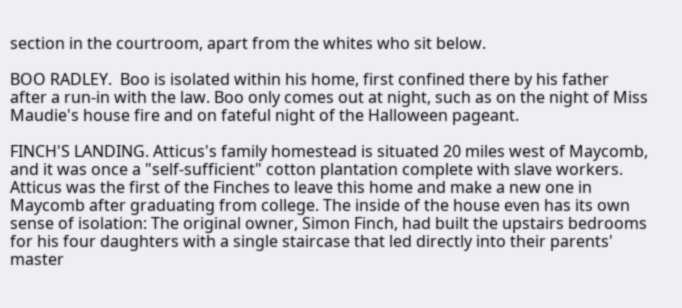section in the courtroom, apart from the whites who sit below.

BOO RADLEY.  Boo is isolated within his home, first confined there by his father after a run-in with the law. Boo only comes out at night, such as on the night of Miss Maudie's house fire and on fateful night of the Halloween pageant.

FINCH'S LANDING. Atticus's family homestead is situated 20 miles west of Maycomb, and it was once a "self-sufficient" cotton plantation complete with slave workers. Atticus was the first of the Finches to leave this home and make a new one in Maycomb after graduating from college. The inside of the house even has its own sense of isolation: The original owner, Simon Finch, had built the upstairs bedrooms for his four daughters with a single staircase that led directly into their parents' master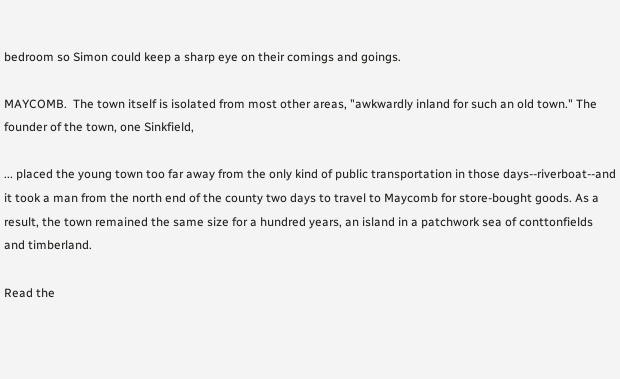bedroom so Simon could keep a sharp eye on their comings and goings.

MAYCOMB.  The town itself is isolated from most other areas, "awkwardly inland for such an old town." The founder of the town, one Sinkfield,

... placed the young town too far away from the only kind of public transportation in those days--riverboat--and it took a man from the north end of the county two days to travel to Maycomb for store-bought goods. As a result, the town remained the same size for a hundred years, an island in a patchwork sea of conttonfields and timberland.

Read the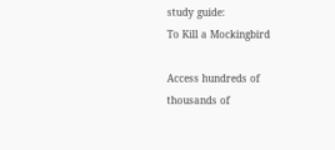study guide:
To Kill a Mockingbird

Access hundreds of thousands of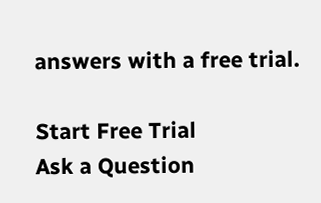answers with a free trial.

Start Free Trial
Ask a Question